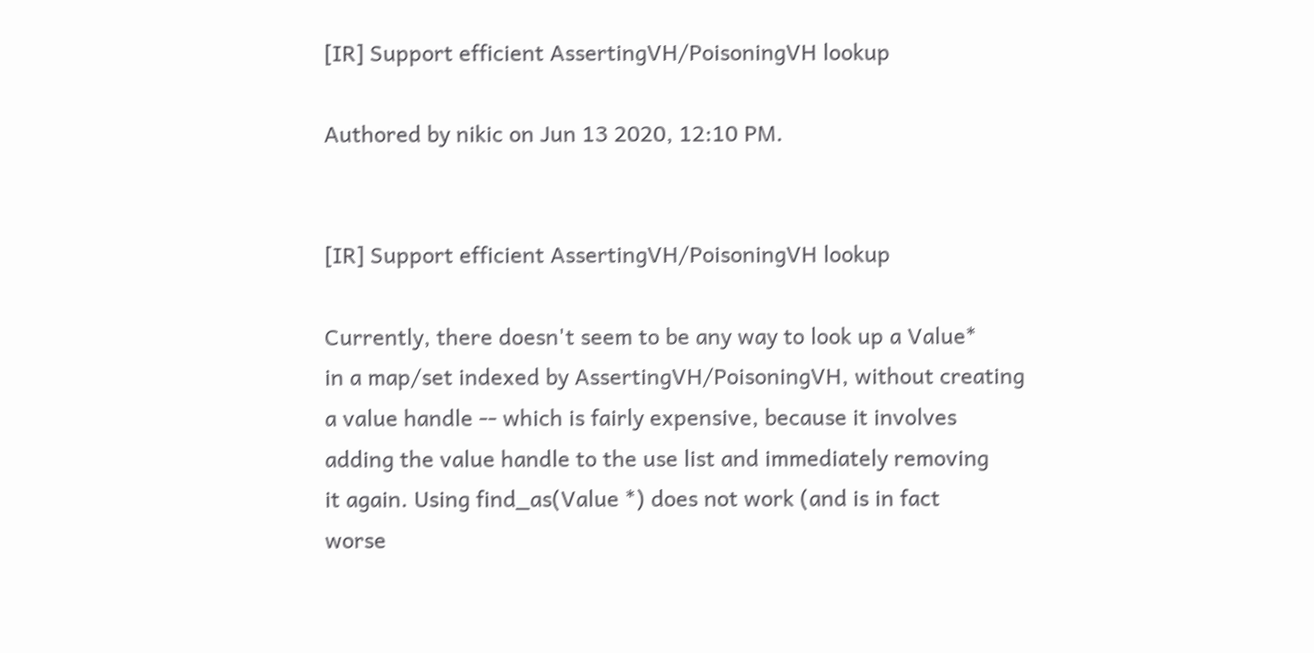[IR] Support efficient AssertingVH/PoisoningVH lookup

Authored by nikic on Jun 13 2020, 12:10 PM.


[IR] Support efficient AssertingVH/PoisoningVH lookup

Currently, there doesn't seem to be any way to look up a Value*
in a map/set indexed by AssertingVH/PoisoningVH, without creating
a value handle -- which is fairly expensive, because it involves
adding the value handle to the use list and immediately removing
it again. Using find_as(Value *) does not work (and is in fact
worse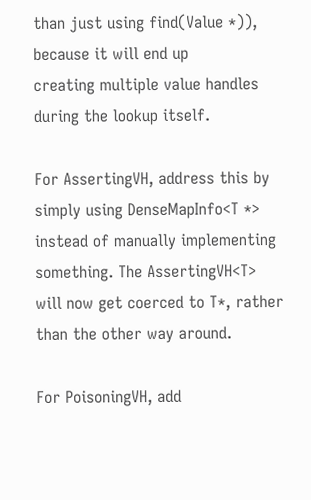than just using find(Value *)), because it will end up
creating multiple value handles during the lookup itself.

For AssertingVH, address this by simply using DenseMapInfo<T *>
instead of manually implementing something. The AssertingVH<T>
will now get coerced to T*, rather than the other way around.

For PoisoningVH, add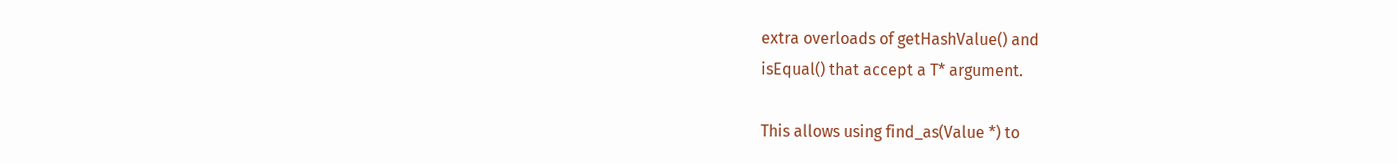extra overloads of getHashValue() and
isEqual() that accept a T* argument.

This allows using find_as(Value *) to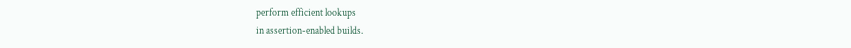perform efficient lookups
in assertion-enabled builds.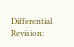Differential Revision: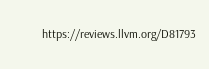https://reviews.llvm.org/D81793